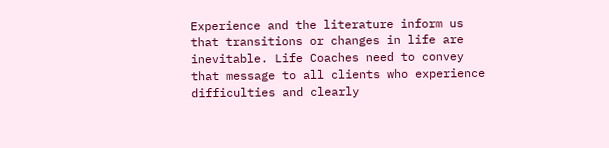Experience and the literature inform us that transitions or changes in life are inevitable. Life Coaches need to convey that message to all clients who experience difficulties and clearly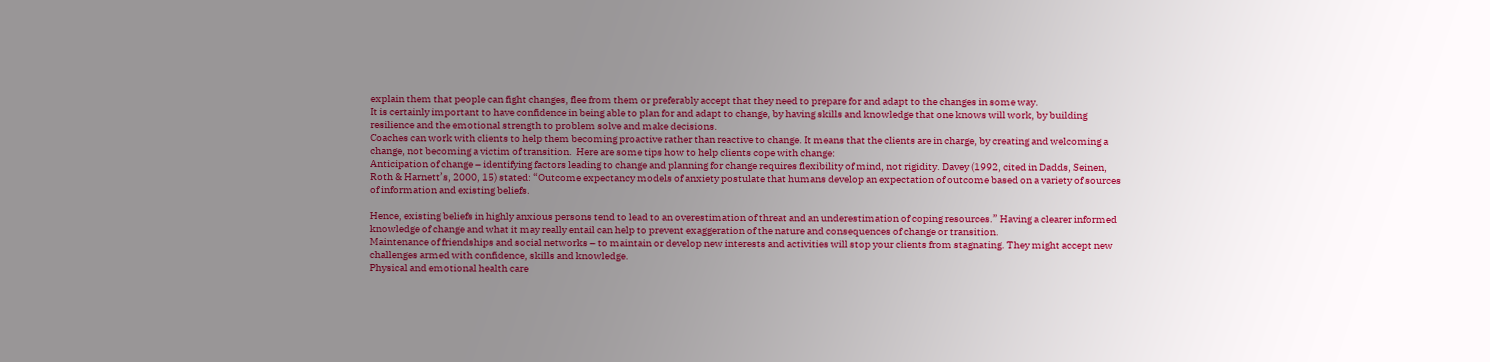explain them that people can fight changes, flee from them or preferably accept that they need to prepare for and adapt to the changes in some way.
It is certainly important to have confidence in being able to plan for and adapt to change, by having skills and knowledge that one knows will work, by building resilience and the emotional strength to problem solve and make decisions.
Coaches can work with clients to help them becoming proactive rather than reactive to change. It means that the clients are in charge, by creating and welcoming a change, not becoming a victim of transition.  Here are some tips how to help clients cope with change:
Anticipation of change – identifying factors leading to change and planning for change requires flexibility of mind, not rigidity. Davey (1992, cited in Dadds, Seinen, Roth & Harnett’s, 2000, 15) stated: “Outcome expectancy models of anxiety postulate that humans develop an expectation of outcome based on a variety of sources of information and existing beliefs.

Hence, existing beliefs in highly anxious persons tend to lead to an overestimation of threat and an underestimation of coping resources.” Having a clearer informed knowledge of change and what it may really entail can help to prevent exaggeration of the nature and consequences of change or transition.
Maintenance of friendships and social networks – to maintain or develop new interests and activities will stop your clients from stagnating. They might accept new challenges armed with confidence, skills and knowledge.
Physical and emotional health care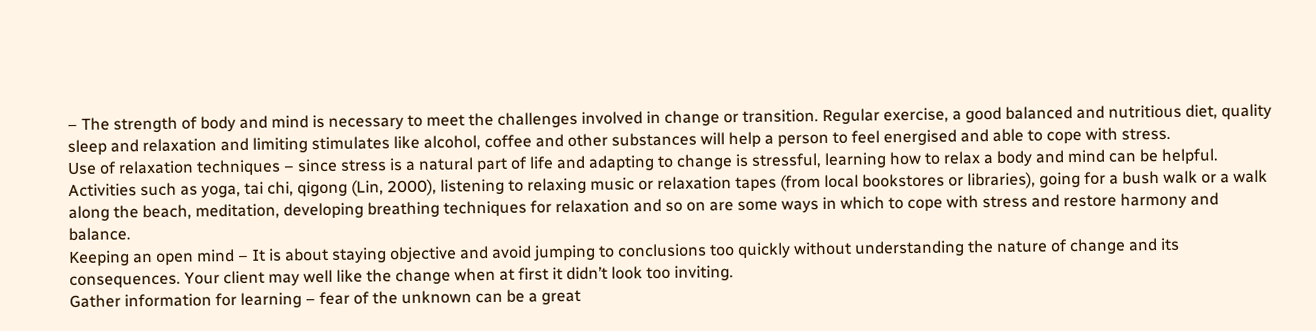– The strength of body and mind is necessary to meet the challenges involved in change or transition. Regular exercise, a good balanced and nutritious diet, quality sleep and relaxation and limiting stimulates like alcohol, coffee and other substances will help a person to feel energised and able to cope with stress.
Use of relaxation techniques – since stress is a natural part of life and adapting to change is stressful, learning how to relax a body and mind can be helpful. Activities such as yoga, tai chi, qigong (Lin, 2000), listening to relaxing music or relaxation tapes (from local bookstores or libraries), going for a bush walk or a walk along the beach, meditation, developing breathing techniques for relaxation and so on are some ways in which to cope with stress and restore harmony and balance.
Keeping an open mind – It is about staying objective and avoid jumping to conclusions too quickly without understanding the nature of change and its consequences. Your client may well like the change when at first it didn’t look too inviting.
Gather information for learning – fear of the unknown can be a great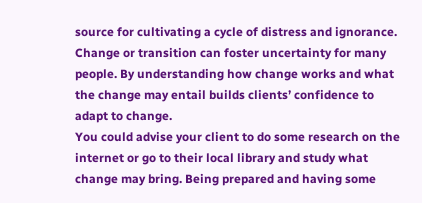source for cultivating a cycle of distress and ignorance. Change or transition can foster uncertainty for many people. By understanding how change works and what the change may entail builds clients’ confidence to adapt to change.
You could advise your client to do some research on the internet or go to their local library and study what change may bring. Being prepared and having some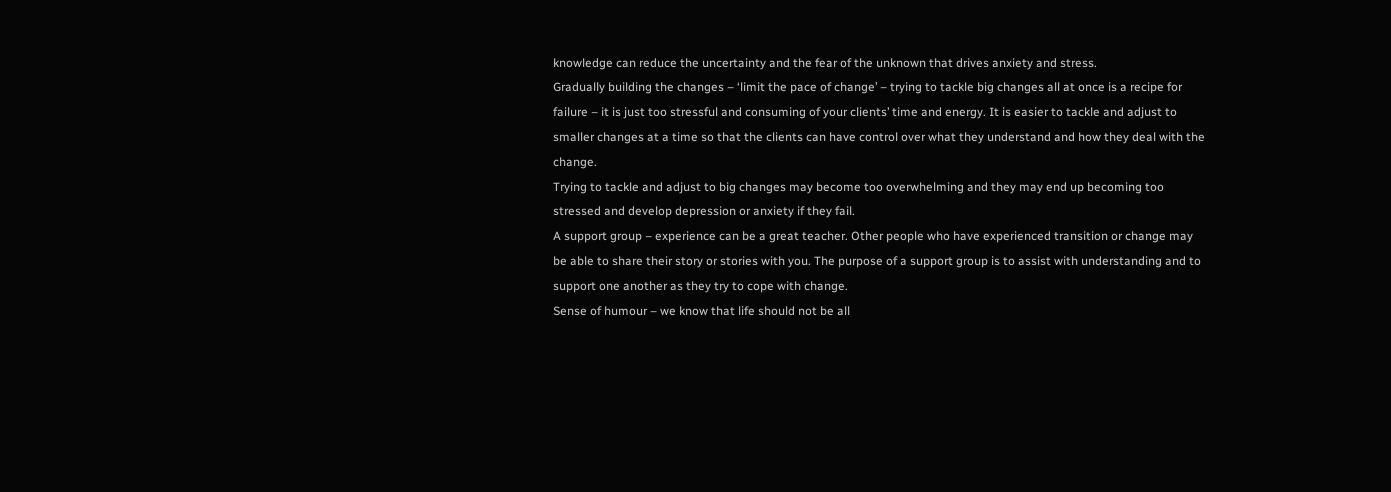knowledge can reduce the uncertainty and the fear of the unknown that drives anxiety and stress.
Gradually building the changes – ‘limit the pace of change’ – trying to tackle big changes all at once is a recipe for failure – it is just too stressful and consuming of your clients’ time and energy. It is easier to tackle and adjust to smaller changes at a time so that the clients can have control over what they understand and how they deal with the change.
Trying to tackle and adjust to big changes may become too overwhelming and they may end up becoming too stressed and develop depression or anxiety if they fail.
A support group – experience can be a great teacher. Other people who have experienced transition or change may be able to share their story or stories with you. The purpose of a support group is to assist with understanding and to support one another as they try to cope with change.
Sense of humour – we know that life should not be all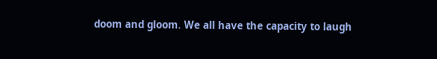doom and gloom. We all have the capacity to laugh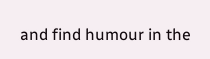and find humour in the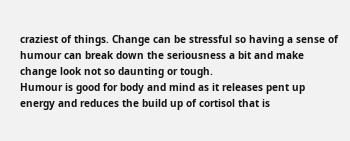craziest of things. Change can be stressful so having a sense of humour can break down the seriousness a bit and make change look not so daunting or tough.
Humour is good for body and mind as it releases pent up energy and reduces the build up of cortisol that is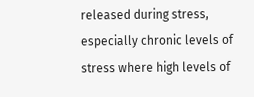released during stress, especially chronic levels of stress where high levels of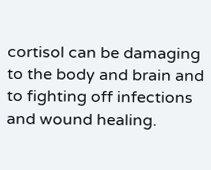cortisol can be damaging to the body and brain and to fighting off infections and wound healing.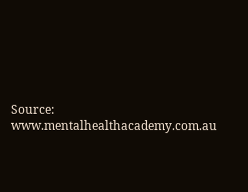Source: www.mentalhealthacademy.com.au